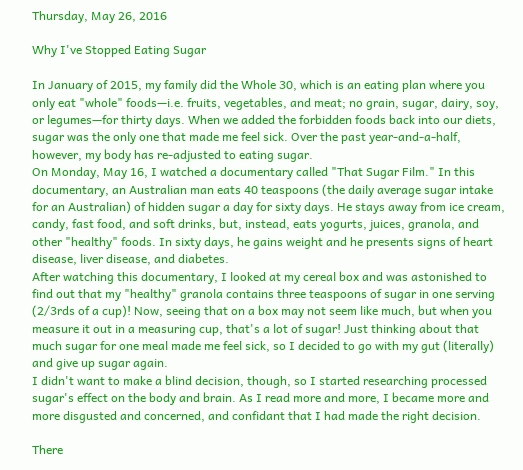Thursday, May 26, 2016

Why I've Stopped Eating Sugar

In January of 2015, my family did the Whole 30, which is an eating plan where you only eat "whole" foods—i.e. fruits, vegetables, and meat; no grain, sugar, dairy, soy, or legumes—for thirty days. When we added the forbidden foods back into our diets, sugar was the only one that made me feel sick. Over the past year-and-a-half, however, my body has re-adjusted to eating sugar.
On Monday, May 16, I watched a documentary called "That Sugar Film." In this documentary, an Australian man eats 40 teaspoons (the daily average sugar intake for an Australian) of hidden sugar a day for sixty days. He stays away from ice cream, candy, fast food, and soft drinks, but, instead, eats yogurts, juices, granola, and other "healthy" foods. In sixty days, he gains weight and he presents signs of heart disease, liver disease, and diabetes.
After watching this documentary, I looked at my cereal box and was astonished to find out that my "healthy" granola contains three teaspoons of sugar in one serving (2/3rds of a cup)! Now, seeing that on a box may not seem like much, but when you measure it out in a measuring cup, that's a lot of sugar! Just thinking about that much sugar for one meal made me feel sick, so I decided to go with my gut (literally) and give up sugar again.
I didn't want to make a blind decision, though, so I started researching processed sugar's effect on the body and brain. As I read more and more, I became more and more disgusted and concerned, and confidant that I had made the right decision.

There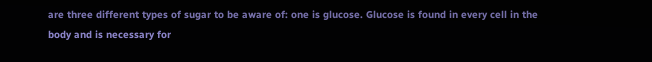are three different types of sugar to be aware of: one is glucose. Glucose is found in every cell in the body and is necessary for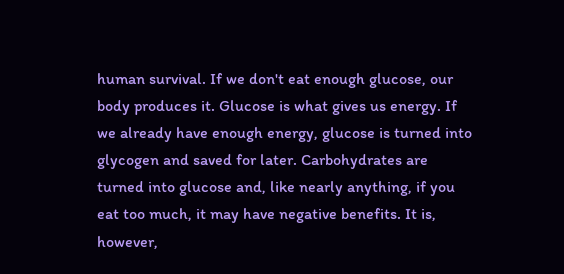human survival. If we don't eat enough glucose, our body produces it. Glucose is what gives us energy. If we already have enough energy, glucose is turned into glycogen and saved for later. Carbohydrates are turned into glucose and, like nearly anything, if you eat too much, it may have negative benefits. It is, however,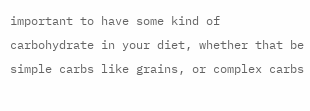important to have some kind of carbohydrate in your diet, whether that be simple carbs like grains, or complex carbs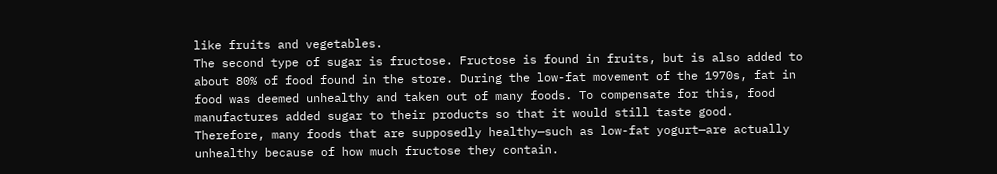like fruits and vegetables.
The second type of sugar is fructose. Fructose is found in fruits, but is also added to about 80% of food found in the store. During the low-fat movement of the 1970s, fat in food was deemed unhealthy and taken out of many foods. To compensate for this, food manufactures added sugar to their products so that it would still taste good. Therefore, many foods that are supposedly healthy—such as low-fat yogurt—are actually unhealthy because of how much fructose they contain.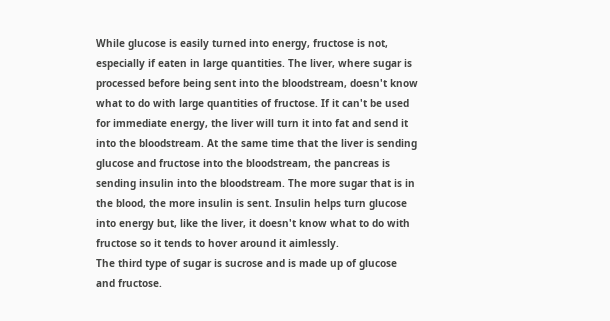While glucose is easily turned into energy, fructose is not, especially if eaten in large quantities. The liver, where sugar is processed before being sent into the bloodstream, doesn't know what to do with large quantities of fructose. If it can't be used for immediate energy, the liver will turn it into fat and send it into the bloodstream. At the same time that the liver is sending glucose and fructose into the bloodstream, the pancreas is sending insulin into the bloodstream. The more sugar that is in the blood, the more insulin is sent. Insulin helps turn glucose into energy but, like the liver, it doesn't know what to do with fructose so it tends to hover around it aimlessly.
The third type of sugar is sucrose and is made up of glucose and fructose.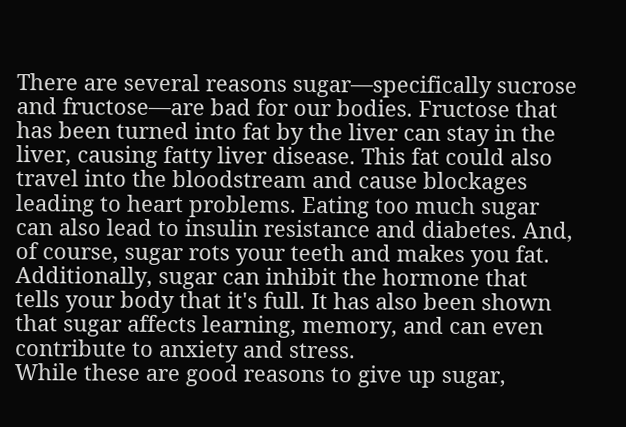There are several reasons sugar—specifically sucrose and fructose—are bad for our bodies. Fructose that has been turned into fat by the liver can stay in the liver, causing fatty liver disease. This fat could also travel into the bloodstream and cause blockages leading to heart problems. Eating too much sugar can also lead to insulin resistance and diabetes. And, of course, sugar rots your teeth and makes you fat. Additionally, sugar can inhibit the hormone that tells your body that it's full. It has also been shown that sugar affects learning, memory, and can even contribute to anxiety and stress.
While these are good reasons to give up sugar,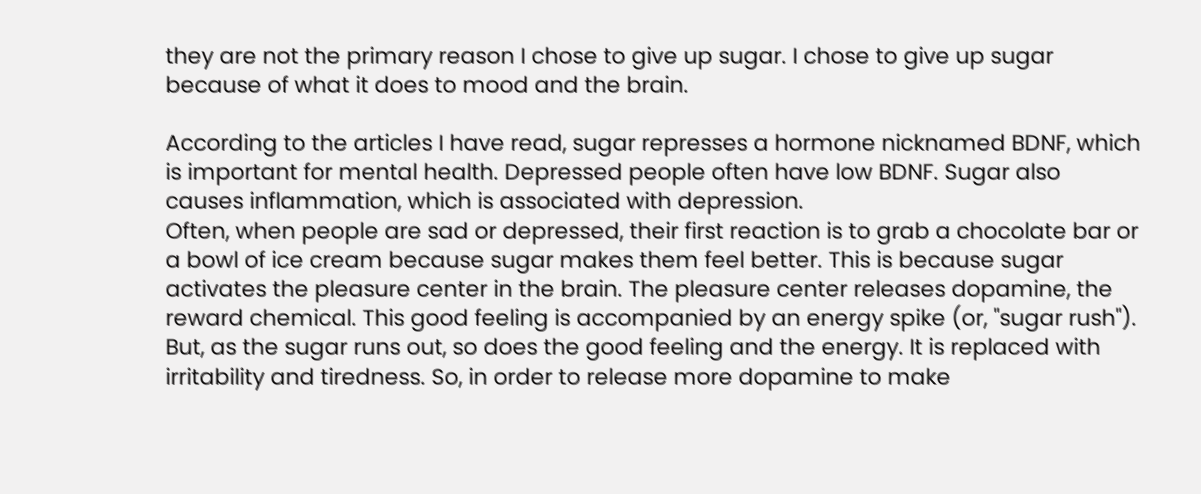they are not the primary reason I chose to give up sugar. I chose to give up sugar because of what it does to mood and the brain.

According to the articles I have read, sugar represses a hormone nicknamed BDNF, which is important for mental health. Depressed people often have low BDNF. Sugar also causes inflammation, which is associated with depression.
Often, when people are sad or depressed, their first reaction is to grab a chocolate bar or a bowl of ice cream because sugar makes them feel better. This is because sugar activates the pleasure center in the brain. The pleasure center releases dopamine, the reward chemical. This good feeling is accompanied by an energy spike (or, "sugar rush"). But, as the sugar runs out, so does the good feeling and the energy. It is replaced with irritability and tiredness. So, in order to release more dopamine to make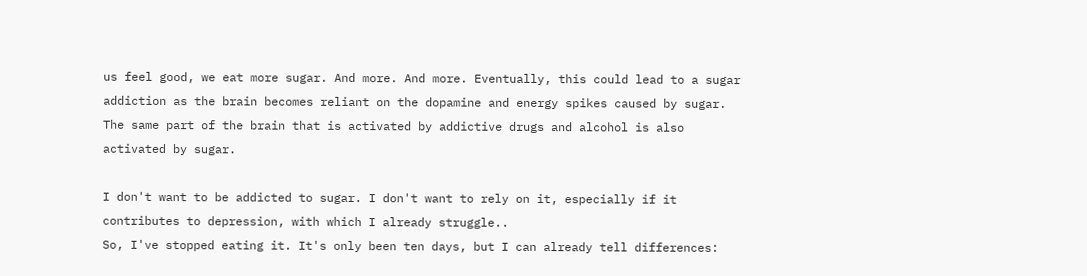us feel good, we eat more sugar. And more. And more. Eventually, this could lead to a sugar addiction as the brain becomes reliant on the dopamine and energy spikes caused by sugar. The same part of the brain that is activated by addictive drugs and alcohol is also activated by sugar.

I don't want to be addicted to sugar. I don't want to rely on it, especially if it contributes to depression, with which I already struggle..
So, I've stopped eating it. It's only been ten days, but I can already tell differences: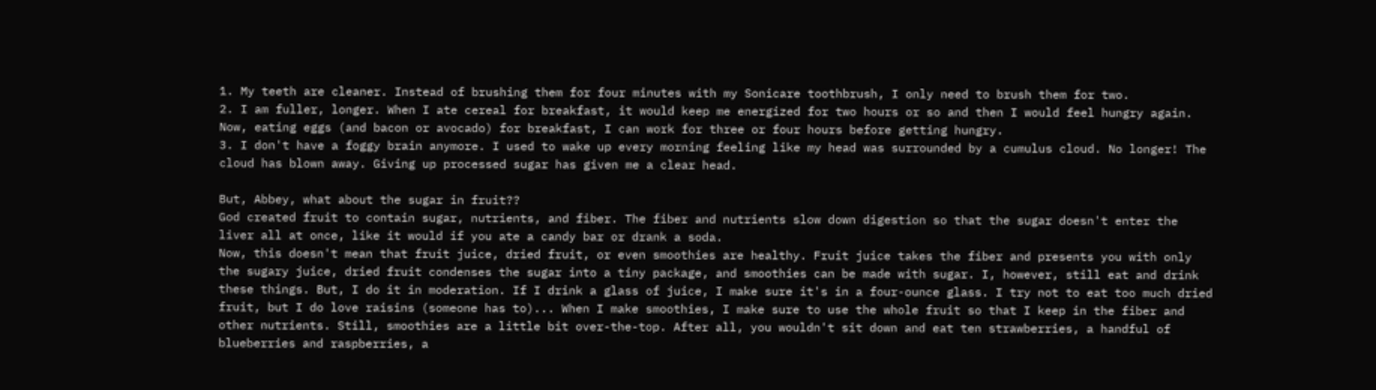1. My teeth are cleaner. Instead of brushing them for four minutes with my Sonicare toothbrush, I only need to brush them for two.
2. I am fuller, longer. When I ate cereal for breakfast, it would keep me energized for two hours or so and then I would feel hungry again. Now, eating eggs (and bacon or avocado) for breakfast, I can work for three or four hours before getting hungry.
3. I don't have a foggy brain anymore. I used to wake up every morning feeling like my head was surrounded by a cumulus cloud. No longer! The cloud has blown away. Giving up processed sugar has given me a clear head.

But, Abbey, what about the sugar in fruit??
God created fruit to contain sugar, nutrients, and fiber. The fiber and nutrients slow down digestion so that the sugar doesn't enter the liver all at once, like it would if you ate a candy bar or drank a soda.
Now, this doesn't mean that fruit juice, dried fruit, or even smoothies are healthy. Fruit juice takes the fiber and presents you with only the sugary juice, dried fruit condenses the sugar into a tiny package, and smoothies can be made with sugar. I, however, still eat and drink these things. But, I do it in moderation. If I drink a glass of juice, I make sure it's in a four-ounce glass. I try not to eat too much dried fruit, but I do love raisins (someone has to)... When I make smoothies, I make sure to use the whole fruit so that I keep in the fiber and other nutrients. Still, smoothies are a little bit over-the-top. After all, you wouldn't sit down and eat ten strawberries, a handful of blueberries and raspberries, a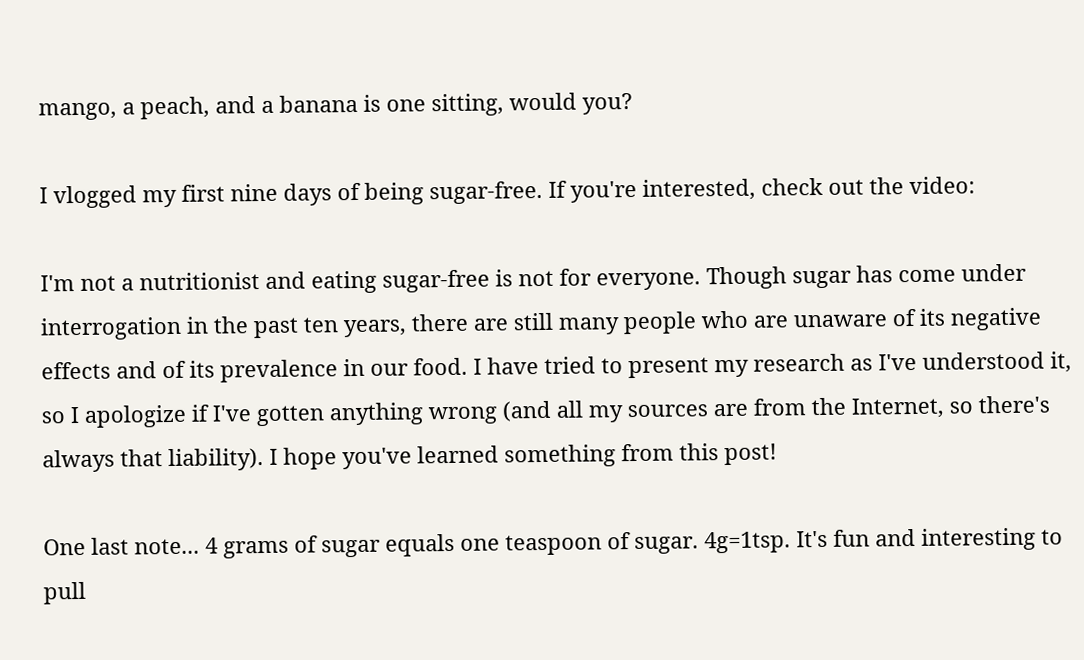mango, a peach, and a banana is one sitting, would you?

I vlogged my first nine days of being sugar-free. If you're interested, check out the video:

I'm not a nutritionist and eating sugar-free is not for everyone. Though sugar has come under interrogation in the past ten years, there are still many people who are unaware of its negative effects and of its prevalence in our food. I have tried to present my research as I've understood it, so I apologize if I've gotten anything wrong (and all my sources are from the Internet, so there's always that liability). I hope you've learned something from this post!

One last note... 4 grams of sugar equals one teaspoon of sugar. 4g=1tsp. It's fun and interesting to pull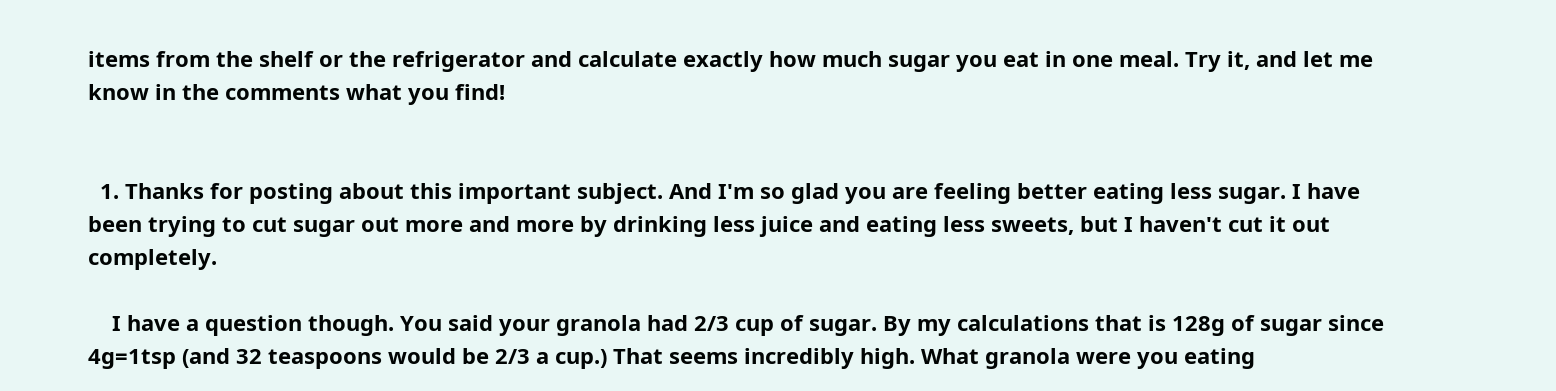items from the shelf or the refrigerator and calculate exactly how much sugar you eat in one meal. Try it, and let me know in the comments what you find!


  1. Thanks for posting about this important subject. And I'm so glad you are feeling better eating less sugar. I have been trying to cut sugar out more and more by drinking less juice and eating less sweets, but I haven't cut it out completely.

    I have a question though. You said your granola had 2/3 cup of sugar. By my calculations that is 128g of sugar since 4g=1tsp (and 32 teaspoons would be 2/3 a cup.) That seems incredibly high. What granola were you eating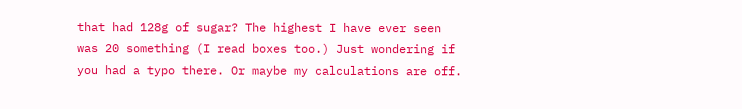that had 128g of sugar? The highest I have ever seen was 20 something (I read boxes too.) Just wondering if you had a typo there. Or maybe my calculations are off.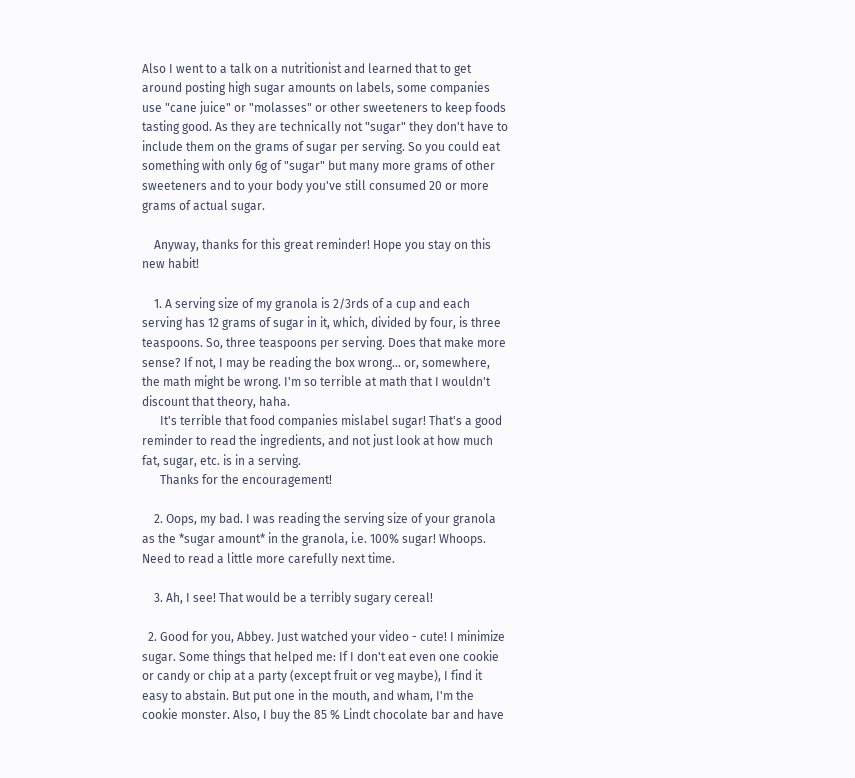Also I went to a talk on a nutritionist and learned that to get around posting high sugar amounts on labels, some companies use "cane juice" or "molasses" or other sweeteners to keep foods tasting good. As they are technically not "sugar" they don't have to include them on the grams of sugar per serving. So you could eat something with only 6g of "sugar" but many more grams of other sweeteners and to your body you've still consumed 20 or more grams of actual sugar.

    Anyway, thanks for this great reminder! Hope you stay on this new habit!

    1. A serving size of my granola is 2/3rds of a cup and each serving has 12 grams of sugar in it, which, divided by four, is three teaspoons. So, three teaspoons per serving. Does that make more sense? If not, I may be reading the box wrong... or, somewhere, the math might be wrong. I'm so terrible at math that I wouldn't discount that theory, haha.
      It's terrible that food companies mislabel sugar! That's a good reminder to read the ingredients, and not just look at how much fat, sugar, etc. is in a serving.
      Thanks for the encouragement!

    2. Oops, my bad. I was reading the serving size of your granola as the *sugar amount* in the granola, i.e. 100% sugar! Whoops. Need to read a little more carefully next time.

    3. Ah, I see! That would be a terribly sugary cereal!

  2. Good for you, Abbey. Just watched your video - cute! I minimize sugar. Some things that helped me: If I don't eat even one cookie or candy or chip at a party (except fruit or veg maybe), I find it easy to abstain. But put one in the mouth, and wham, I'm the cookie monster. Also, I buy the 85 % Lindt chocolate bar and have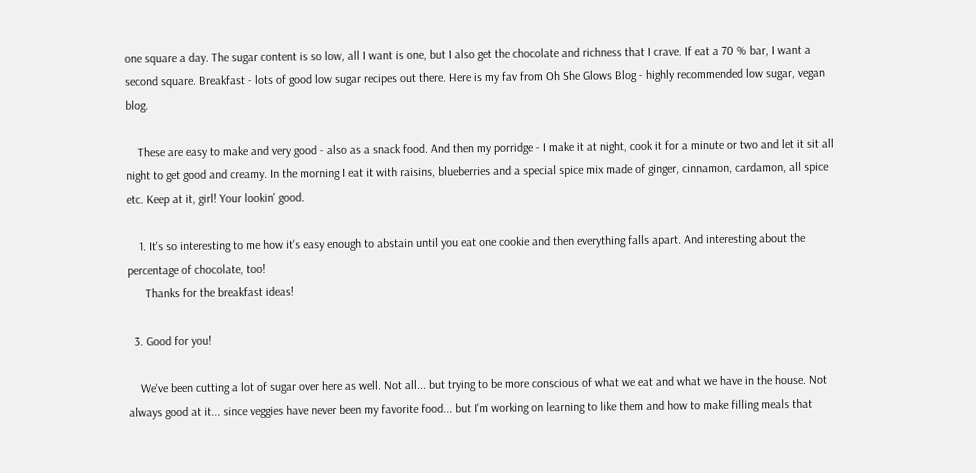one square a day. The sugar content is so low, all I want is one, but I also get the chocolate and richness that I crave. If eat a 70 % bar, I want a second square. Breakfast - lots of good low sugar recipes out there. Here is my fav from Oh She Glows Blog - highly recommended low sugar, vegan blog.

    These are easy to make and very good - also as a snack food. And then my porridge - I make it at night, cook it for a minute or two and let it sit all night to get good and creamy. In the morning I eat it with raisins, blueberries and a special spice mix made of ginger, cinnamon, cardamon, all spice etc. Keep at it, girl! Your lookin' good.

    1. It's so interesting to me how it's easy enough to abstain until you eat one cookie and then everything falls apart. And interesting about the percentage of chocolate, too!
      Thanks for the breakfast ideas!

  3. Good for you!

    We've been cutting a lot of sugar over here as well. Not all... but trying to be more conscious of what we eat and what we have in the house. Not always good at it... since veggies have never been my favorite food... but I'm working on learning to like them and how to make filling meals that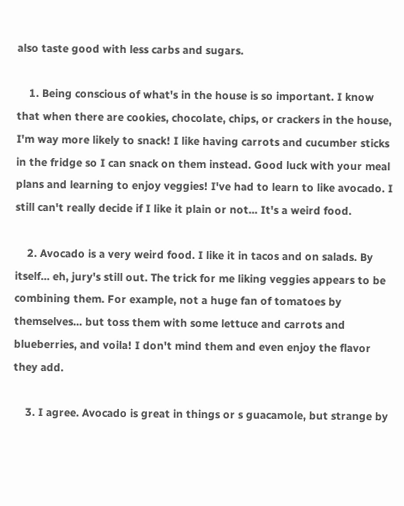also taste good with less carbs and sugars.

    1. Being conscious of what's in the house is so important. I know that when there are cookies, chocolate, chips, or crackers in the house, I'm way more likely to snack! I like having carrots and cucumber sticks in the fridge so I can snack on them instead. Good luck with your meal plans and learning to enjoy veggies! I've had to learn to like avocado. I still can't really decide if I like it plain or not... It's a weird food.

    2. Avocado is a very weird food. I like it in tacos and on salads. By itself... eh, jury's still out. The trick for me liking veggies appears to be combining them. For example, not a huge fan of tomatoes by themselves... but toss them with some lettuce and carrots and blueberries, and voila! I don't mind them and even enjoy the flavor they add.

    3. I agree. Avocado is great in things or s guacamole, but strange by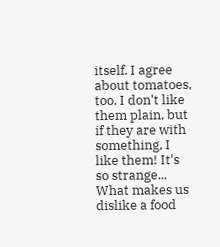itself. I agree about tomatoes, too. I don't like them plain, but if they are with something, I like them! It's so strange... What makes us dislike a food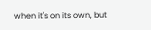when it's on its own, but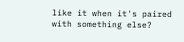like it when it's paired with something else?